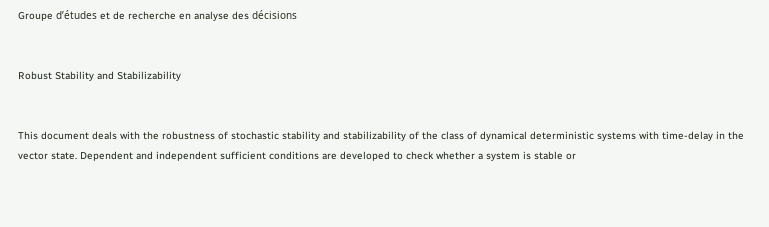Groupe d’études et de recherche en analyse des décisions


Robust Stability and Stabilizability


This document deals with the robustness of stochastic stability and stabilizability of the class of dynamical deterministic systems with time-delay in the vector state. Dependent and independent sufficient conditions are developed to check whether a system is stable or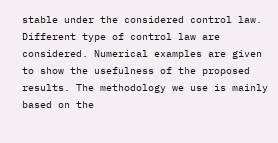stable under the considered control law. Different type of control law are considered. Numerical examples are given to show the usefulness of the proposed results. The methodology we use is mainly based on the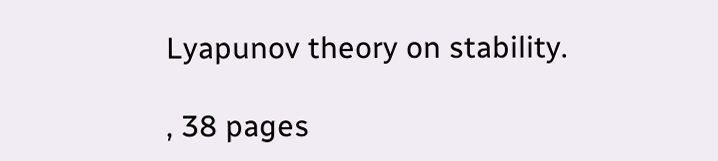Lyapunov theory on stability.

, 38 pages